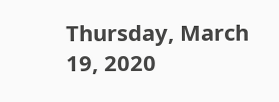Thursday, March 19, 2020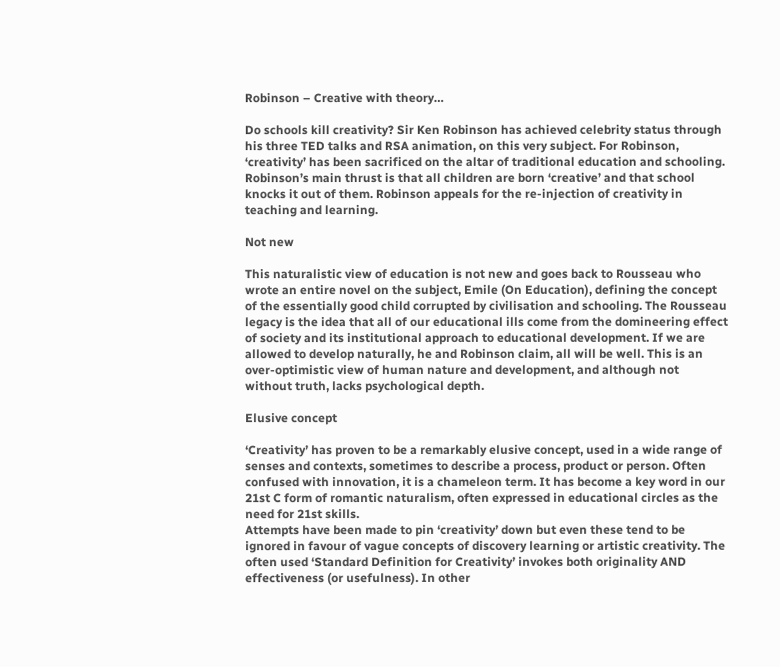Robinson – Creative with theory…

Do schools kill creativity? Sir Ken Robinson has achieved celebrity status through his three TED talks and RSA animation, on this very subject. For Robinson, ‘creativity’ has been sacrificed on the altar of traditional education and schooling. Robinson’s main thrust is that all children are born ‘creative’ and that school knocks it out of them. Robinson appeals for the re-injection of creativity in teaching and learning.

Not new

This naturalistic view of education is not new and goes back to Rousseau who wrote an entire novel on the subject, Emile (On Education), defining the concept of the essentially good child corrupted by civilisation and schooling. The Rousseau legacy is the idea that all of our educational ills come from the domineering effect of society and its institutional approach to educational development. If we are allowed to develop naturally, he and Robinson claim, all will be well. This is an over-optimistic view of human nature and development, and although not without truth, lacks psychological depth.

Elusive concept

‘Creativity’ has proven to be a remarkably elusive concept, used in a wide range of senses and contexts, sometimes to describe a process, product or person. Often confused with innovation, it is a chameleon term. It has become a key word in our 21st C form of romantic naturalism, often expressed in educational circles as the need for 21st skills.
Attempts have been made to pin ‘creativity’ down but even these tend to be ignored in favour of vague concepts of discovery learning or artistic creativity. The often used ‘Standard Definition for Creativity’ invokes both originality AND effectiveness (or usefulness). In other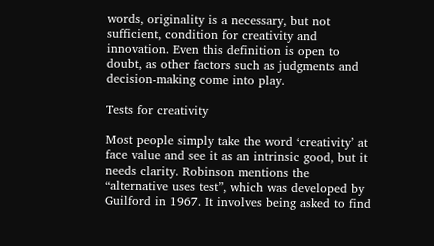words, originality is a necessary, but not sufficient, condition for creativity and innovation. Even this definition is open to doubt, as other factors such as judgments and decision-making come into play.

Tests for creativity

Most people simply take the word ‘creativity’ at face value and see it as an intrinsic good, but it needs clarity. Robinson mentions the “alternative uses test”, which was developed by Guilford in 1967. It involves being asked to find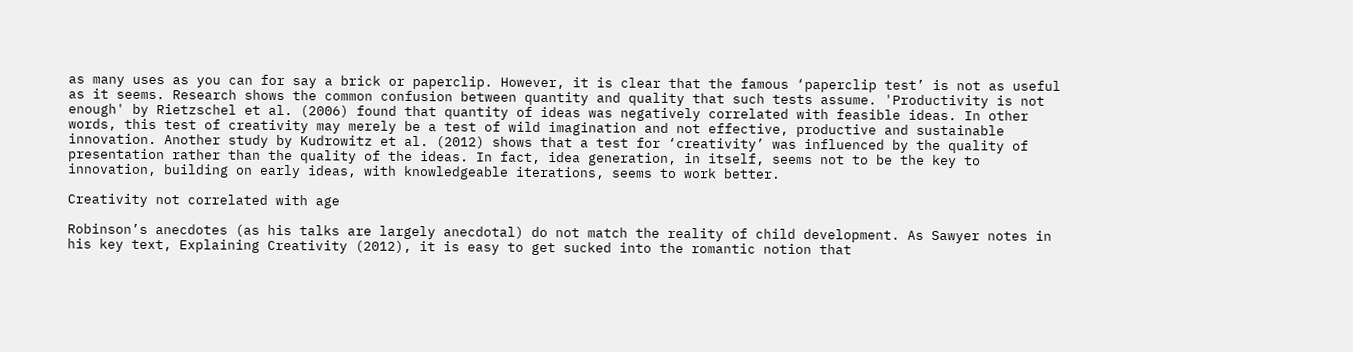as many uses as you can for say a brick or paperclip. However, it is clear that the famous ‘paperclip test’ is not as useful as it seems. Research shows the common confusion between quantity and quality that such tests assume. 'Productivity is not enough' by Rietzschel et al. (2006) found that quantity of ideas was negatively correlated with feasible ideas. In other words, this test of creativity may merely be a test of wild imagination and not effective, productive and sustainable innovation. Another study by Kudrowitz et al. (2012) shows that a test for ‘creativity’ was influenced by the quality of presentation rather than the quality of the ideas. In fact, idea generation, in itself, seems not to be the key to innovation, building on early ideas, with knowledgeable iterations, seems to work better.

Creativity not correlated with age

Robinson’s anecdotes (as his talks are largely anecdotal) do not match the reality of child development. As Sawyer notes in his key text, Explaining Creativity (2012), it is easy to get sucked into the romantic notion that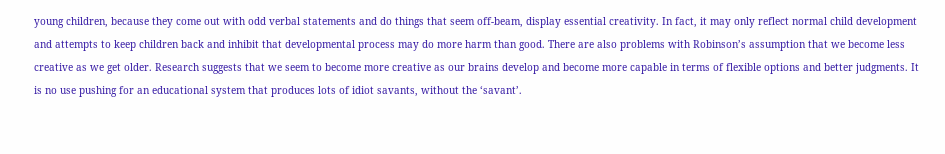young children, because they come out with odd verbal statements and do things that seem off-beam, display essential creativity. In fact, it may only reflect normal child development and attempts to keep children back and inhibit that developmental process may do more harm than good. There are also problems with Robinson’s assumption that we become less creative as we get older. Research suggests that we seem to become more creative as our brains develop and become more capable in terms of flexible options and better judgments. It is no use pushing for an educational system that produces lots of idiot savants, without the ‘savant’.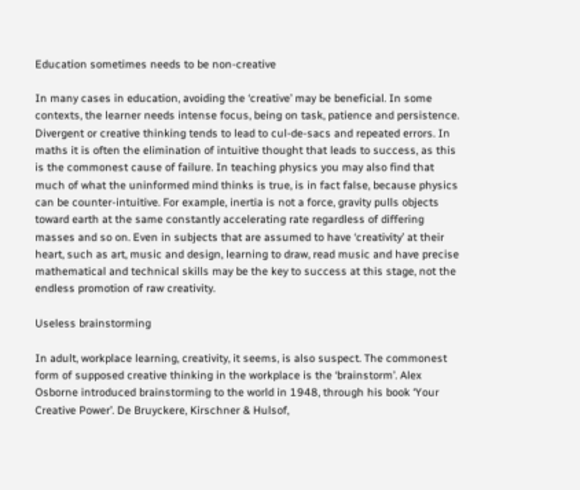Education sometimes needs to be non-creative

In many cases in education, avoiding the ‘creative’ may be beneficial. In some contexts, the learner needs intense focus, being on task, patience and persistence. Divergent or creative thinking tends to lead to cul-de-sacs and repeated errors. In maths it is often the elimination of intuitive thought that leads to success, as this is the commonest cause of failure. In teaching physics you may also find that much of what the uninformed mind thinks is true, is in fact false, because physics can be counter-intuitive. For example, inertia is not a force, gravity pulls objects toward earth at the same constantly accelerating rate regardless of differing masses and so on. Even in subjects that are assumed to have ‘creativity’ at their heart, such as art, music and design, learning to draw, read music and have precise mathematical and technical skills may be the key to success at this stage, not the endless promotion of raw creativity.

Useless brainstorming

In adult, workplace learning, creativity, it seems, is also suspect. The commonest form of supposed creative thinking in the workplace is the ‘brainstorm’. Alex Osborne introduced brainstorming to the world in 1948, through his book ‘Your Creative Power’. De Bruyckere, Kirschner & Hulsof,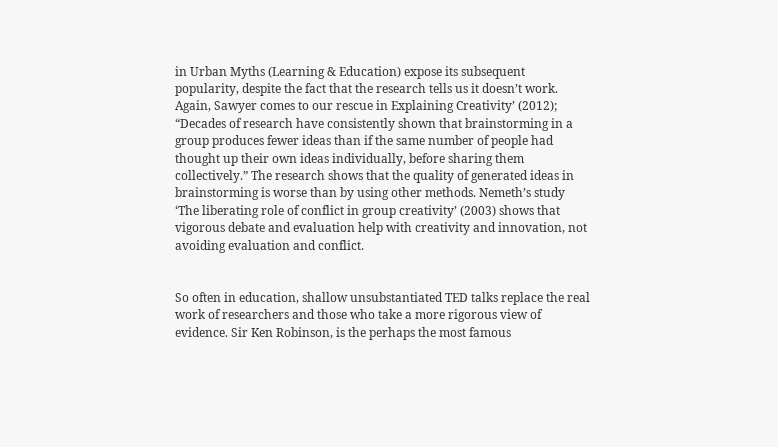in Urban Myths (Learning & Education) expose its subsequent popularity, despite the fact that the research tells us it doesn’t work. Again, Sawyer comes to our rescue in Explaining Creativity’ (2012); “Decades of research have consistently shown that brainstorming in a group produces fewer ideas than if the same number of people had thought up their own ideas individually, before sharing them collectively.” The research shows that the quality of generated ideas in brainstorming is worse than by using other methods. Nemeth’s study ‘The liberating role of conflict in group creativity’ (2003) shows that vigorous debate and evaluation help with creativity and innovation, not avoiding evaluation and conflict.


So often in education, shallow unsubstantiated TED talks replace the real work of researchers and those who take a more rigorous view of evidence. Sir Ken Robinson, is the perhaps the most famous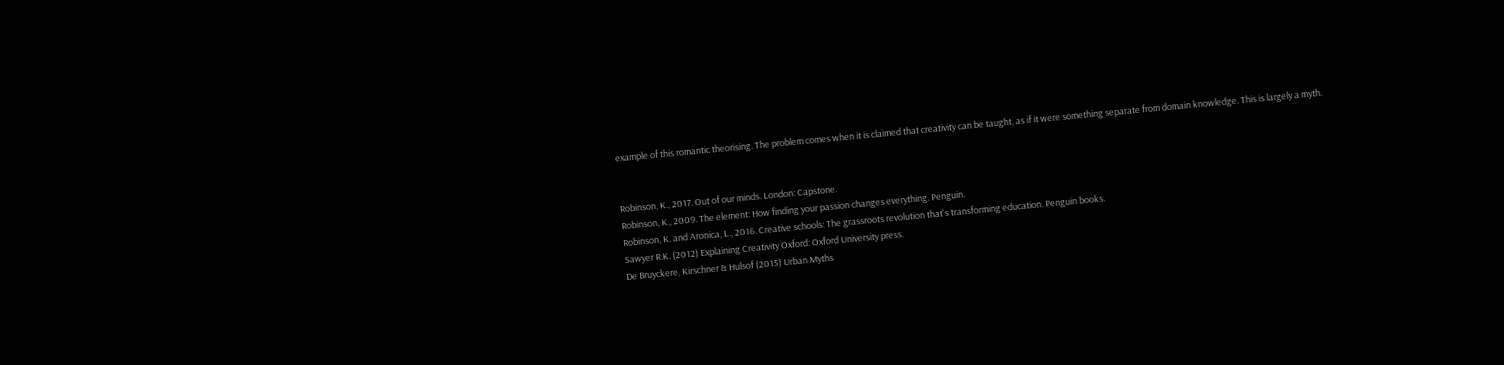example of this romantic theorising. The problem comes when it is claimed that creativity can be taught, as if it were something separate from domain knowledge. This is largely a myth.


Robinson, K., 2017. Out of our minds. London: Capstone.
Robinson, K., 2009. The element: How finding your passion changes everything. Penguin.
Robinson, K. and Aronica, L., 2016. Creative schools: The grassroots revolution that's transforming education. Penguin books.
Sawyer R.K. (2012) Explaining Creativity Oxford: Oxford University press.
De Bruyckere, Kirschner & Hulsof (2015) Urban Myths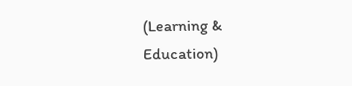(Learning & Education)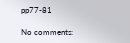pp77-81

No comments: